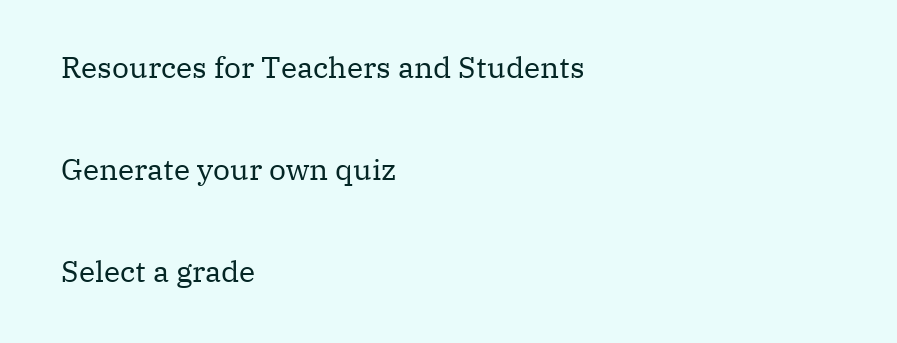Resources for Teachers and Students

Generate your own quiz

Select a grade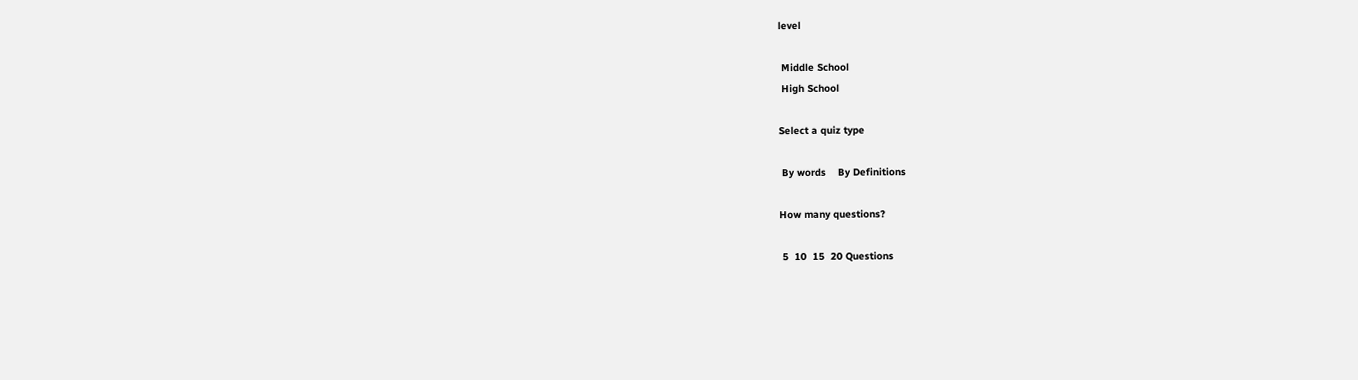level

 Middle School
 High School

Select a quiz type

 By words    By Definitions

How many questions?

 5  10  15  20 Questions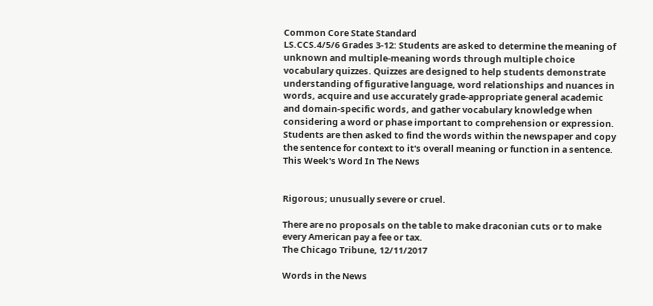Common Core State Standard
LS.CCS.4/5/6 Grades 3-12: Students are asked to determine the meaning of unknown and multiple-meaning words through multiple choice vocabulary quizzes. Quizzes are designed to help students demonstrate understanding of figurative language, word relationships and nuances in words, acquire and use accurately grade-appropriate general academic and domain-specific words, and gather vocabulary knowledge when considering a word or phase important to comprehension or expression. Students are then asked to find the words within the newspaper and copy the sentence for context to it's overall meaning or function in a sentence.
This Week's Word In The News


Rigorous; unusually severe or cruel.

There are no proposals on the table to make draconian cuts or to make every American pay a fee or tax.
The Chicago Tribune, 12/11/2017

Words in the News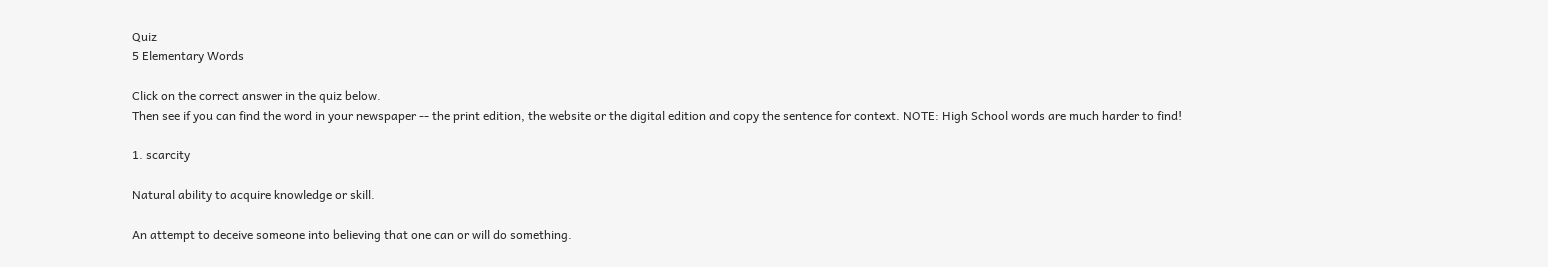Quiz
5 Elementary Words

Click on the correct answer in the quiz below.
Then see if you can find the word in your newspaper -- the print edition, the website or the digital edition and copy the sentence for context. NOTE: High School words are much harder to find!

1. scarcity

Natural ability to acquire knowledge or skill.

An attempt to deceive someone into believing that one can or will do something.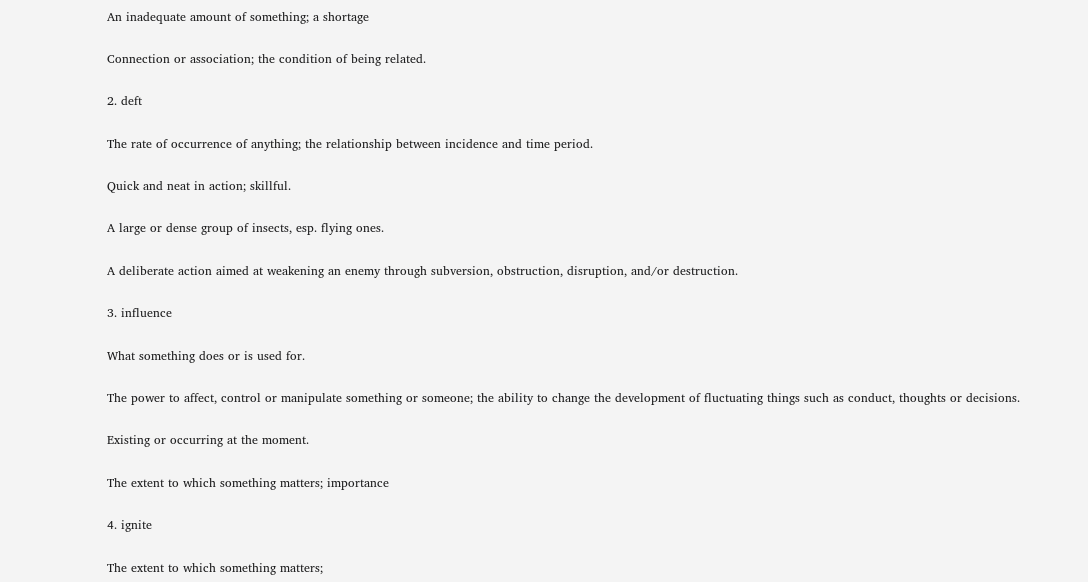An inadequate amount of something; a shortage

Connection or association; the condition of being related.

2. deft

The rate of occurrence of anything; the relationship between incidence and time period.

Quick and neat in action; skillful.

A large or dense group of insects, esp. flying ones.

A deliberate action aimed at weakening an enemy through subversion, obstruction, disruption, and/or destruction.

3. influence

What something does or is used for.

The power to affect, control or manipulate something or someone; the ability to change the development of fluctuating things such as conduct, thoughts or decisions.

Existing or occurring at the moment.

The extent to which something matters; importance

4. ignite

The extent to which something matters;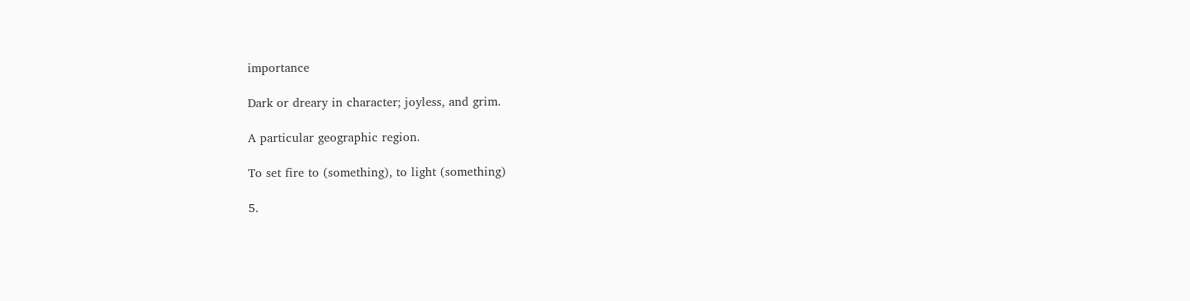importance

Dark or dreary in character; joyless, and grim.

A particular geographic region.

To set fire to (something), to light (something)

5.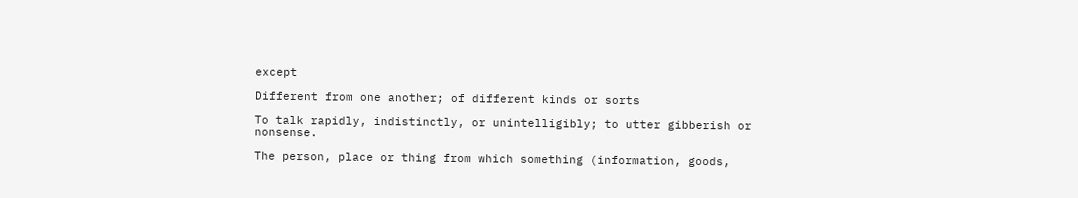except

Different from one another; of different kinds or sorts

To talk rapidly, indistinctly, or unintelligibly; to utter gibberish or nonsense.

The person, place or thing from which something (information, goods,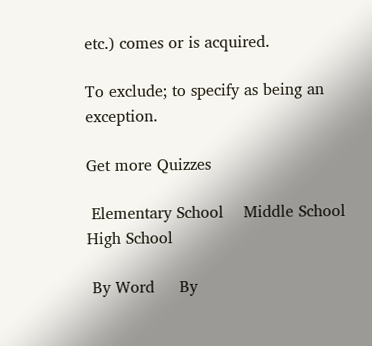etc.) comes or is acquired.

To exclude; to specify as being an exception.

Get more Quizzes

 Elementary School    Middle School   High School

 By Word     By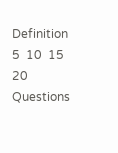Definition    5  10  15  20 Questions